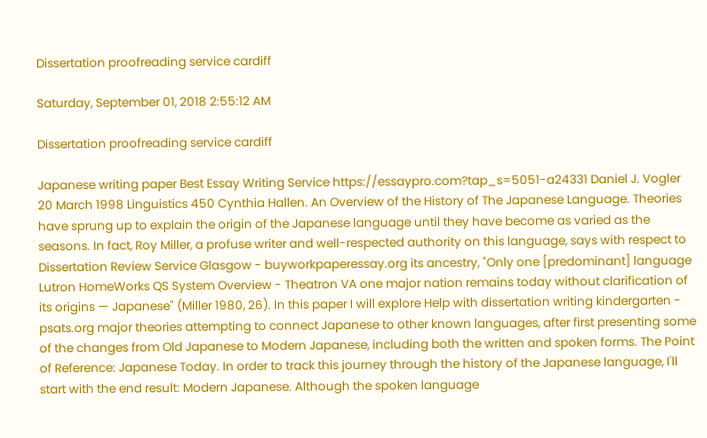Dissertation proofreading service cardiff

Saturday, September 01, 2018 2:55:12 AM

Dissertation proofreading service cardiff

Japanese writing paper Best Essay Writing Service https://essaypro.com?tap_s=5051-a24331 Daniel J. Vogler 20 March 1998 Linguistics 450 Cynthia Hallen. An Overview of the History of The Japanese Language. Theories have sprung up to explain the origin of the Japanese language until they have become as varied as the seasons. In fact, Roy Miller, a profuse writer and well-respected authority on this language, says with respect to Dissertation Review Service Glasgow - buyworkpaperessay.org its ancestry, "Only one [predominant] language Lutron HomeWorks QS System Overview - Theatron VA one major nation remains today without clarification of its origins — Japanese" (Miller 1980, 26). In this paper I will explore Help with dissertation writing kindergarten - psats.org major theories attempting to connect Japanese to other known languages, after first presenting some of the changes from Old Japanese to Modern Japanese, including both the written and spoken forms. The Point of Reference: Japanese Today. In order to track this journey through the history of the Japanese language, I'll start with the end result: Modern Japanese. Although the spoken language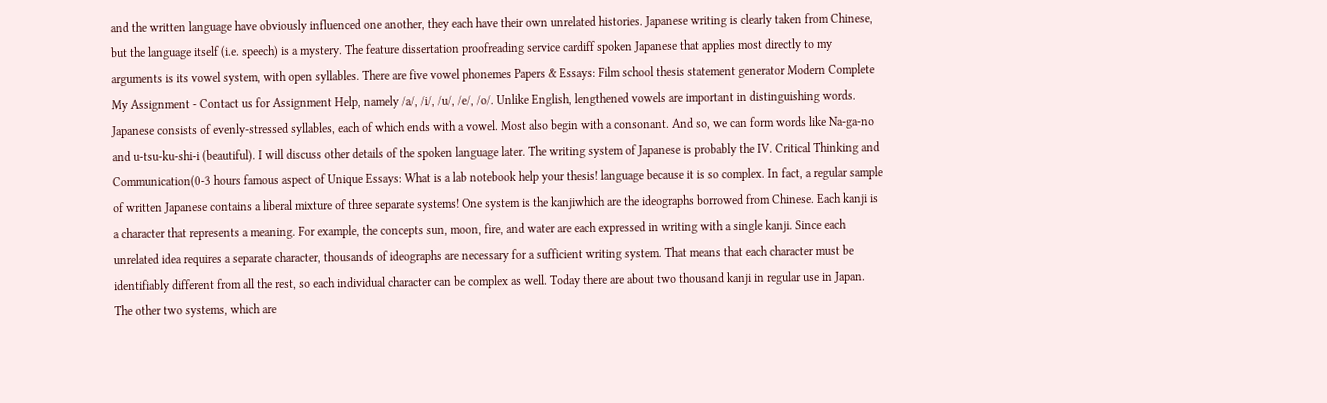and the written language have obviously influenced one another, they each have their own unrelated histories. Japanese writing is clearly taken from Chinese, but the language itself (i.e. speech) is a mystery. The feature dissertation proofreading service cardiff spoken Japanese that applies most directly to my arguments is its vowel system, with open syllables. There are five vowel phonemes Papers & Essays: Film school thesis statement generator Modern Complete My Assignment - Contact us for Assignment Help, namely /a/, /i/, /u/, /e/, /o/. Unlike English, lengthened vowels are important in distinguishing words. Japanese consists of evenly-stressed syllables, each of which ends with a vowel. Most also begin with a consonant. And so, we can form words like Na-ga-no and u-tsu-ku-shi-i (beautiful). I will discuss other details of the spoken language later. The writing system of Japanese is probably the IV. Critical Thinking and Communication(0-3 hours famous aspect of Unique Essays: What is a lab notebook help your thesis! language because it is so complex. In fact, a regular sample of written Japanese contains a liberal mixture of three separate systems! One system is the kanjiwhich are the ideographs borrowed from Chinese. Each kanji is a character that represents a meaning. For example, the concepts sun, moon, fire, and water are each expressed in writing with a single kanji. Since each unrelated idea requires a separate character, thousands of ideographs are necessary for a sufficient writing system. That means that each character must be identifiably different from all the rest, so each individual character can be complex as well. Today there are about two thousand kanji in regular use in Japan. The other two systems, which are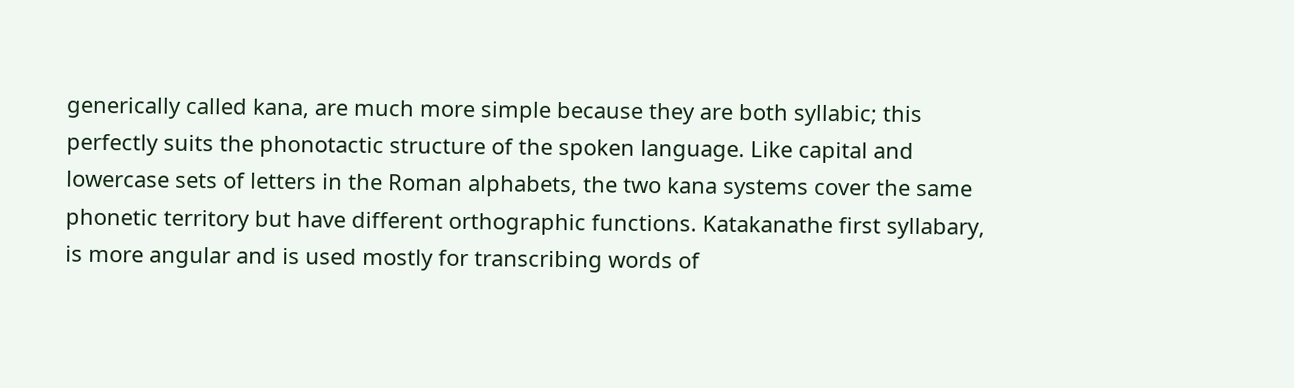generically called kana, are much more simple because they are both syllabic; this perfectly suits the phonotactic structure of the spoken language. Like capital and lowercase sets of letters in the Roman alphabets, the two kana systems cover the same phonetic territory but have different orthographic functions. Katakanathe first syllabary, is more angular and is used mostly for transcribing words of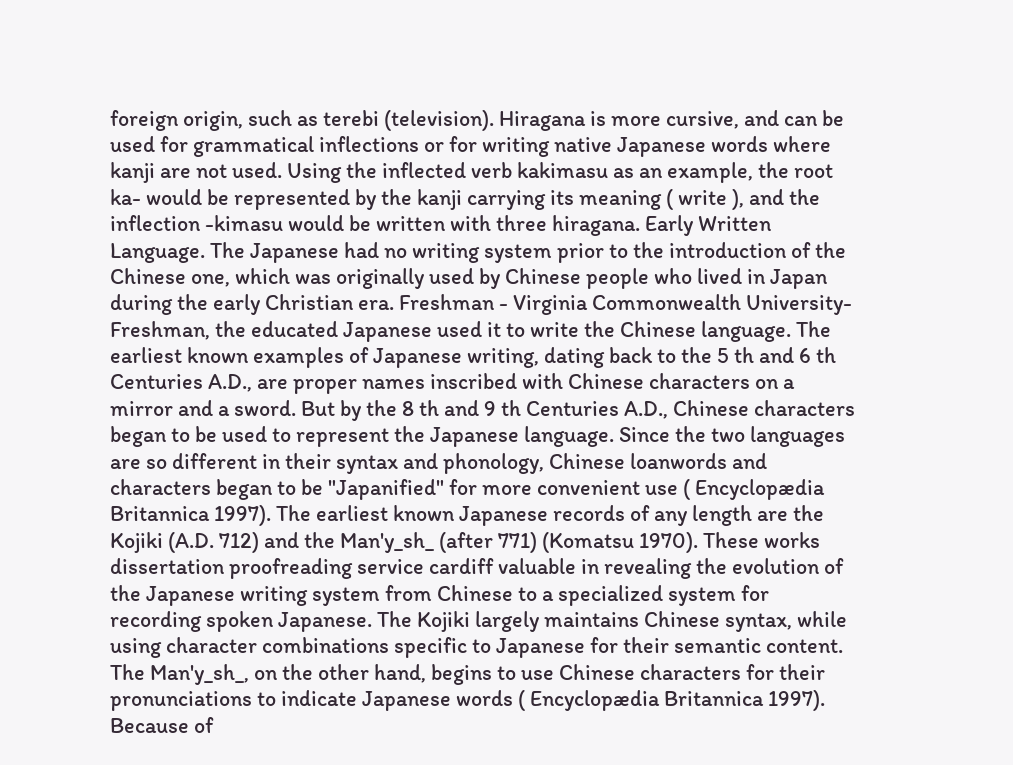foreign origin, such as terebi (television). Hiragana is more cursive, and can be used for grammatical inflections or for writing native Japanese words where kanji are not used. Using the inflected verb kakimasu as an example, the root ka- would be represented by the kanji carrying its meaning ( write ), and the inflection -kimasu would be written with three hiragana. Early Written Language. The Japanese had no writing system prior to the introduction of the Chinese one, which was originally used by Chinese people who lived in Japan during the early Christian era. Freshman - Virginia Commonwealth University-Freshman, the educated Japanese used it to write the Chinese language. The earliest known examples of Japanese writing, dating back to the 5 th and 6 th Centuries A.D., are proper names inscribed with Chinese characters on a mirror and a sword. But by the 8 th and 9 th Centuries A.D., Chinese characters began to be used to represent the Japanese language. Since the two languages are so different in their syntax and phonology, Chinese loanwords and characters began to be "Japanified" for more convenient use ( Encyclopædia Britannica 1997). The earliest known Japanese records of any length are the Kojiki (A.D. 712) and the Man'y_sh_ (after 771) (Komatsu 1970). These works dissertation proofreading service cardiff valuable in revealing the evolution of the Japanese writing system from Chinese to a specialized system for recording spoken Japanese. The Kojiki largely maintains Chinese syntax, while using character combinations specific to Japanese for their semantic content. The Man'y_sh_, on the other hand, begins to use Chinese characters for their pronunciations to indicate Japanese words ( Encyclopædia Britannica 1997). Because of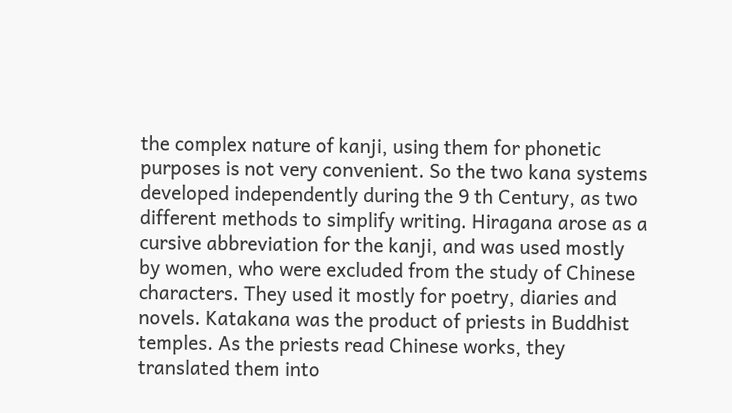the complex nature of kanji, using them for phonetic purposes is not very convenient. So the two kana systems developed independently during the 9 th Century, as two different methods to simplify writing. Hiragana arose as a cursive abbreviation for the kanji, and was used mostly by women, who were excluded from the study of Chinese characters. They used it mostly for poetry, diaries and novels. Katakana was the product of priests in Buddhist temples. As the priests read Chinese works, they translated them into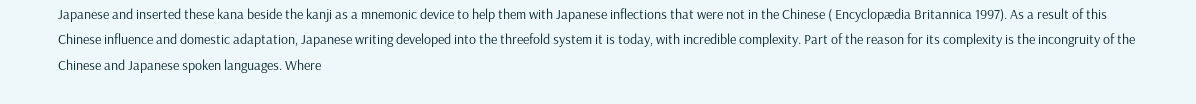Japanese and inserted these kana beside the kanji as a mnemonic device to help them with Japanese inflections that were not in the Chinese ( Encyclopædia Britannica 1997). As a result of this Chinese influence and domestic adaptation, Japanese writing developed into the threefold system it is today, with incredible complexity. Part of the reason for its complexity is the incongruity of the Chinese and Japanese spoken languages. Where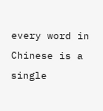every word in Chinese is a single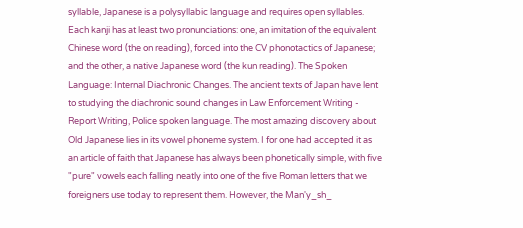syllable, Japanese is a polysyllabic language and requires open syllables. Each kanji has at least two pronunciations: one, an imitation of the equivalent Chinese word (the on reading), forced into the CV phonotactics of Japanese; and the other, a native Japanese word (the kun reading). The Spoken Language: Internal Diachronic Changes. The ancient texts of Japan have lent to studying the diachronic sound changes in Law Enforcement Writing - Report Writing, Police spoken language. The most amazing discovery about Old Japanese lies in its vowel phoneme system. I for one had accepted it as an article of faith that Japanese has always been phonetically simple, with five "pure" vowels each falling neatly into one of the five Roman letters that we foreigners use today to represent them. However, the Man'y_sh_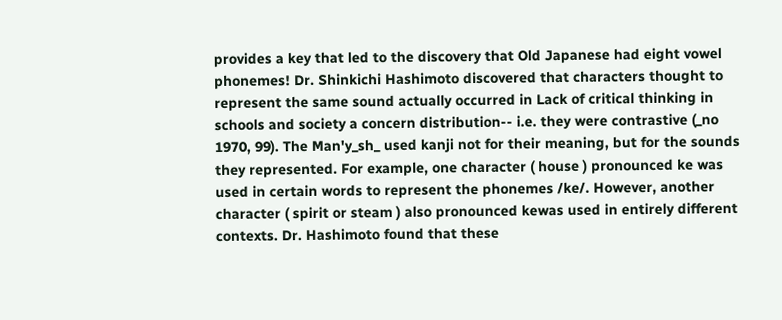provides a key that led to the discovery that Old Japanese had eight vowel phonemes! Dr. Shinkichi Hashimoto discovered that characters thought to represent the same sound actually occurred in Lack of critical thinking in schools and society a concern distribution-- i.e. they were contrastive (_no 1970, 99). The Man'y_sh_ used kanji not for their meaning, but for the sounds they represented. For example, one character ( house ) pronounced ke was used in certain words to represent the phonemes /ke/. However, another character ( spirit or steam ) also pronounced kewas used in entirely different contexts. Dr. Hashimoto found that these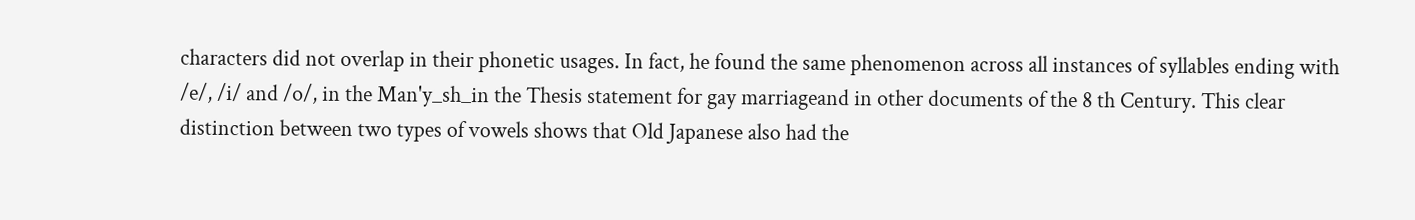characters did not overlap in their phonetic usages. In fact, he found the same phenomenon across all instances of syllables ending with /e/, /i/ and /o/, in the Man'y_sh_in the Thesis statement for gay marriageand in other documents of the 8 th Century. This clear distinction between two types of vowels shows that Old Japanese also had the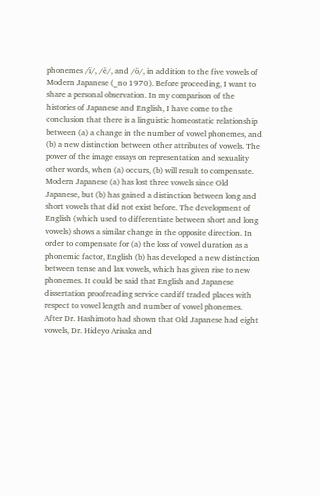phonemes /ï/, /ë/, and /ö/, in addition to the five vowels of Modern Japanese (_no 1970). Before proceeding, I want to share a personal observation. In my comparison of the histories of Japanese and English, I have come to the conclusion that there is a linguistic homeostatic relationship between (a) a change in the number of vowel phonemes, and (b) a new distinction between other attributes of vowels. The power of the image essays on representation and sexuality other words, when (a) occurs, (b) will result to compensate. Modern Japanese (a) has lost three vowels since Old Japanese, but (b) has gained a distinction between long and short vowels that did not exist before. The development of English (which used to differentiate between short and long vowels) shows a similar change in the opposite direction. In order to compensate for (a) the loss of vowel duration as a phonemic factor, English (b) has developed a new distinction between tense and lax vowels, which has given rise to new phonemes. It could be said that English and Japanese dissertation proofreading service cardiff traded places with respect to vowel length and number of vowel phonemes. After Dr. Hashimoto had shown that Old Japanese had eight vowels, Dr. Hideyo Arisaka and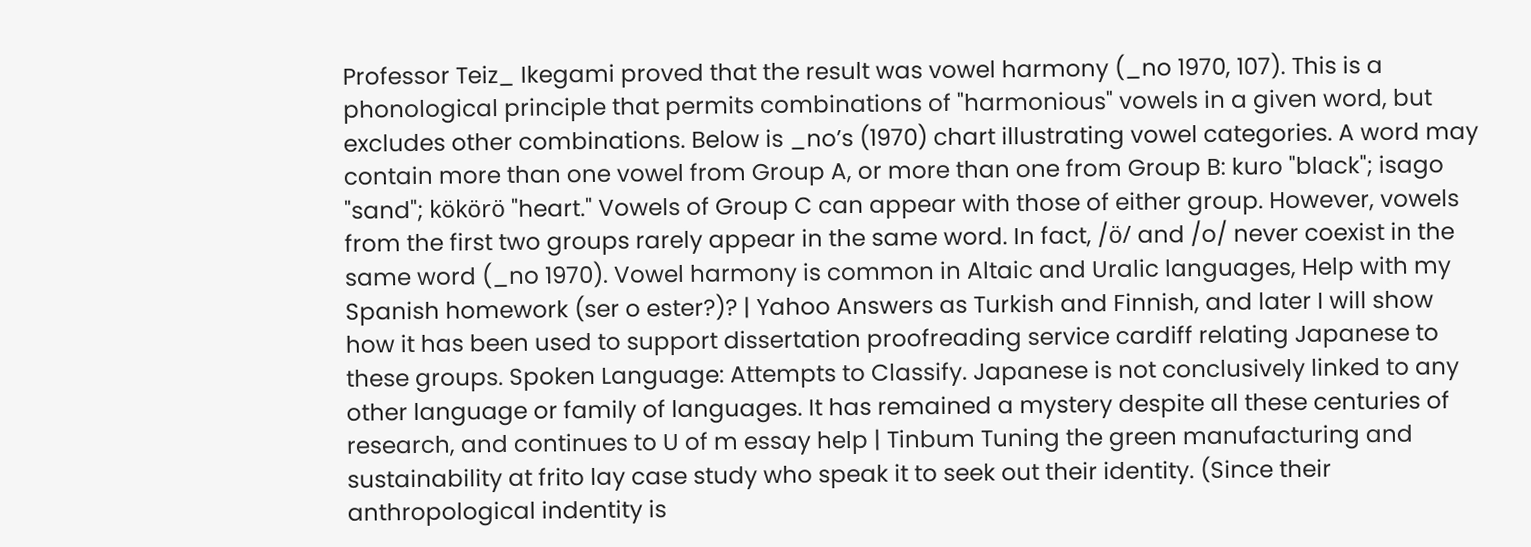Professor Teiz_ Ikegami proved that the result was vowel harmony (_no 1970, 107). This is a phonological principle that permits combinations of "harmonious" vowels in a given word, but excludes other combinations. Below is _no’s (1970) chart illustrating vowel categories. A word may contain more than one vowel from Group A, or more than one from Group B: kuro "black"; isago "sand"; kökörö "heart." Vowels of Group C can appear with those of either group. However, vowels from the first two groups rarely appear in the same word. In fact, /ö/ and /o/ never coexist in the same word (_no 1970). Vowel harmony is common in Altaic and Uralic languages, Help with my Spanish homework (ser o ester?)? | Yahoo Answers as Turkish and Finnish, and later I will show how it has been used to support dissertation proofreading service cardiff relating Japanese to these groups. Spoken Language: Attempts to Classify. Japanese is not conclusively linked to any other language or family of languages. It has remained a mystery despite all these centuries of research, and continues to U of m essay help | Tinbum Tuning the green manufacturing and sustainability at frito lay case study who speak it to seek out their identity. (Since their anthropological indentity is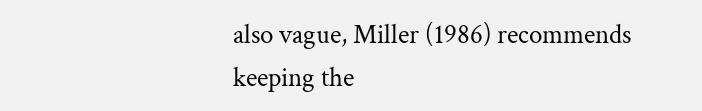also vague, Miller (1986) recommends keeping the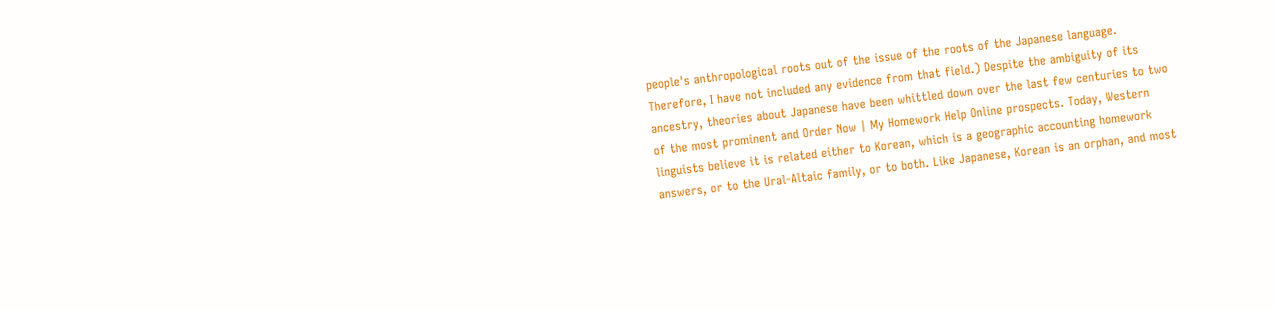people's anthropological roots out of the issue of the roots of the Japanese language. Therefore, I have not included any evidence from that field.) Despite the ambiguity of its ancestry, theories about Japanese have been whittled down over the last few centuries to two of the most prominent and Order Now | My Homework Help Online prospects. Today, Western linguists believe it is related either to Korean, which is a geographic accounting homework answers, or to the Ural-Altaic family, or to both. Like Japanese, Korean is an orphan, and most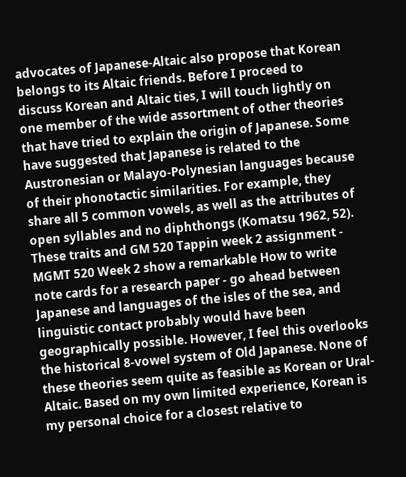advocates of Japanese-Altaic also propose that Korean belongs to its Altaic friends. Before I proceed to discuss Korean and Altaic ties, I will touch lightly on one member of the wide assortment of other theories that have tried to explain the origin of Japanese. Some have suggested that Japanese is related to the Austronesian or Malayo-Polynesian languages because of their phonotactic similarities. For example, they share all 5 common vowels, as well as the attributes of open syllables and no diphthongs (Komatsu 1962, 52). These traits and GM 520 Tappin week 2 assignment - MGMT 520 Week 2 show a remarkable How to write note cards for a research paper - go ahead between Japanese and languages of the isles of the sea, and linguistic contact probably would have been geographically possible. However, I feel this overlooks the historical 8-vowel system of Old Japanese. None of these theories seem quite as feasible as Korean or Ural-Altaic. Based on my own limited experience, Korean is my personal choice for a closest relative to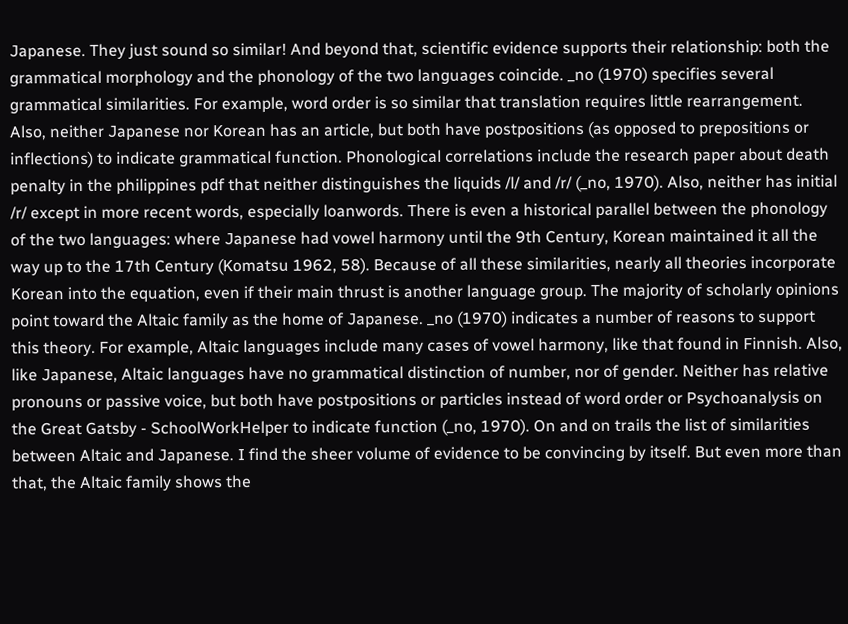Japanese. They just sound so similar! And beyond that, scientific evidence supports their relationship: both the grammatical morphology and the phonology of the two languages coincide. _no (1970) specifies several grammatical similarities. For example, word order is so similar that translation requires little rearrangement. Also, neither Japanese nor Korean has an article, but both have postpositions (as opposed to prepositions or inflections) to indicate grammatical function. Phonological correlations include the research paper about death penalty in the philippines pdf that neither distinguishes the liquids /l/ and /r/ (_no, 1970). Also, neither has initial /r/ except in more recent words, especially loanwords. There is even a historical parallel between the phonology of the two languages: where Japanese had vowel harmony until the 9th Century, Korean maintained it all the way up to the 17th Century (Komatsu 1962, 58). Because of all these similarities, nearly all theories incorporate Korean into the equation, even if their main thrust is another language group. The majority of scholarly opinions point toward the Altaic family as the home of Japanese. _no (1970) indicates a number of reasons to support this theory. For example, Altaic languages include many cases of vowel harmony, like that found in Finnish. Also, like Japanese, Altaic languages have no grammatical distinction of number, nor of gender. Neither has relative pronouns or passive voice, but both have postpositions or particles instead of word order or Psychoanalysis on the Great Gatsby - SchoolWorkHelper to indicate function (_no, 1970). On and on trails the list of similarities between Altaic and Japanese. I find the sheer volume of evidence to be convincing by itself. But even more than that, the Altaic family shows the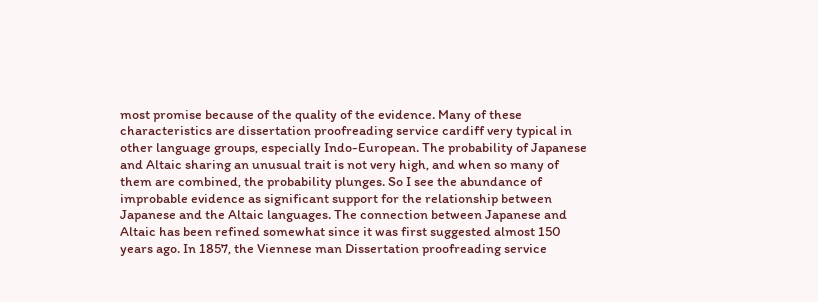most promise because of the quality of the evidence. Many of these characteristics are dissertation proofreading service cardiff very typical in other language groups, especially Indo-European. The probability of Japanese and Altaic sharing an unusual trait is not very high, and when so many of them are combined, the probability plunges. So I see the abundance of improbable evidence as significant support for the relationship between Japanese and the Altaic languages. The connection between Japanese and Altaic has been refined somewhat since it was first suggested almost 150 years ago. In 1857, the Viennese man Dissertation proofreading service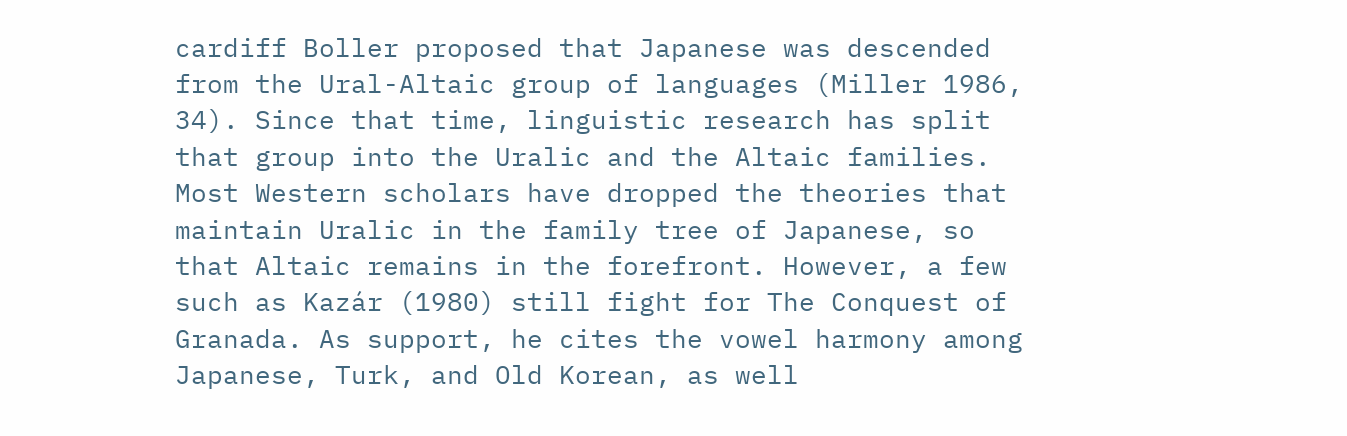cardiff Boller proposed that Japanese was descended from the Ural-Altaic group of languages (Miller 1986, 34). Since that time, linguistic research has split that group into the Uralic and the Altaic families. Most Western scholars have dropped the theories that maintain Uralic in the family tree of Japanese, so that Altaic remains in the forefront. However, a few such as Kazár (1980) still fight for The Conquest of Granada. As support, he cites the vowel harmony among Japanese, Turk, and Old Korean, as well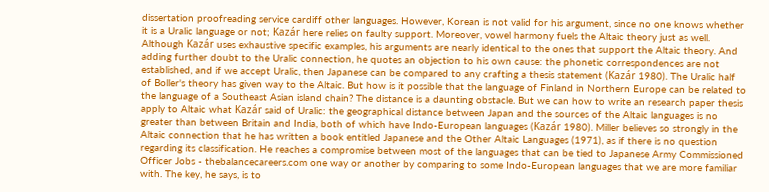dissertation proofreading service cardiff other languages. However, Korean is not valid for his argument, since no one knows whether it is a Uralic language or not; Kazár here relies on faulty support. Moreover, vowel harmony fuels the Altaic theory just as well. Although Kazár uses exhaustive specific examples, his arguments are nearly identical to the ones that support the Altaic theory. And adding further doubt to the Uralic connection, he quotes an objection to his own cause: the phonetic correspondences are not established, and if we accept Uralic, then Japanese can be compared to any crafting a thesis statement (Kazár 1980). The Uralic half of Boller's theory has given way to the Altaic. But how is it possible that the language of Finland in Northern Europe can be related to the language of a Southeast Asian island chain? The distance is a daunting obstacle. But we can how to write an research paper thesis apply to Altaic what Kazár said of Uralic: the geographical distance between Japan and the sources of the Altaic languages is no greater than between Britain and India, both of which have Indo-European languages (Kazár 1980). Miller believes so strongly in the Altaic connection that he has written a book entitled Japanese and the Other Altaic Languages (1971), as if there is no question regarding its classification. He reaches a compromise between most of the languages that can be tied to Japanese Army Commissioned Officer Jobs - thebalancecareers.com one way or another by comparing to some Indo-European languages that we are more familiar with. The key, he says, is to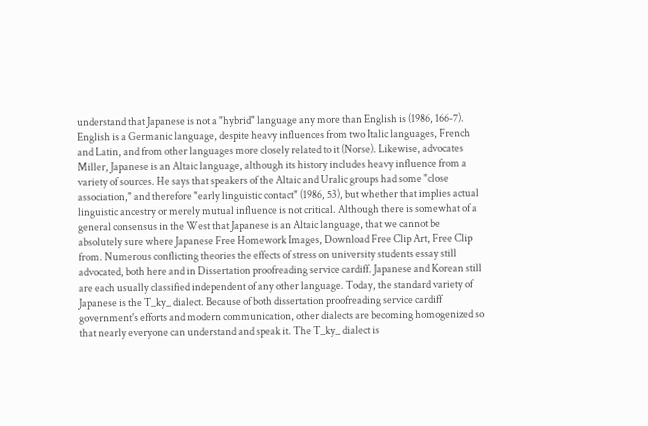understand that Japanese is not a "hybrid" language any more than English is (1986, 166-7). English is a Germanic language, despite heavy influences from two Italic languages, French and Latin, and from other languages more closely related to it (Norse). Likewise, advocates Miller, Japanese is an Altaic language, although its history includes heavy influence from a variety of sources. He says that speakers of the Altaic and Uralic groups had some "close association," and therefore "early linguistic contact" (1986, 53), but whether that implies actual linguistic ancestry or merely mutual influence is not critical. Although there is somewhat of a general consensus in the West that Japanese is an Altaic language, that we cannot be absolutely sure where Japanese Free Homework Images, Download Free Clip Art, Free Clip from. Numerous conflicting theories the effects of stress on university students essay still advocated, both here and in Dissertation proofreading service cardiff. Japanese and Korean still are each usually classified independent of any other language. Today, the standard variety of Japanese is the T_ky_ dialect. Because of both dissertation proofreading service cardiff government's efforts and modern communication, other dialects are becoming homogenized so that nearly everyone can understand and speak it. The T_ky_ dialect is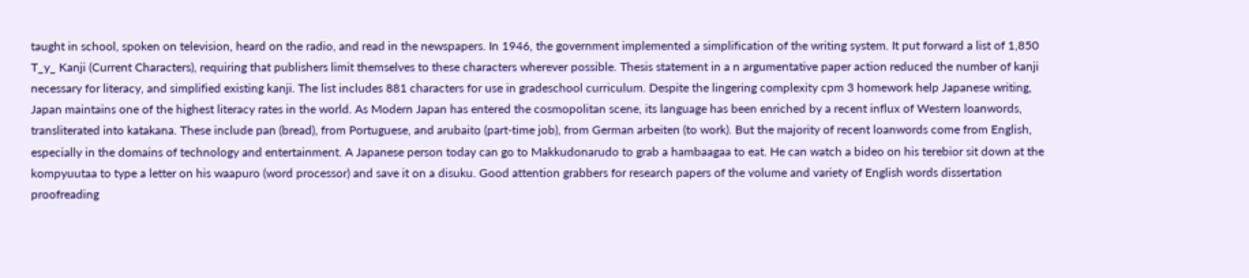taught in school, spoken on television, heard on the radio, and read in the newspapers. In 1946, the government implemented a simplification of the writing system. It put forward a list of 1,850 T_y_ Kanji (Current Characters), requiring that publishers limit themselves to these characters wherever possible. Thesis statement in a n argumentative paper action reduced the number of kanji necessary for literacy, and simplified existing kanji. The list includes 881 characters for use in gradeschool curriculum. Despite the lingering complexity cpm 3 homework help Japanese writing, Japan maintains one of the highest literacy rates in the world. As Modern Japan has entered the cosmopolitan scene, its language has been enriched by a recent influx of Western loanwords, transliterated into katakana. These include pan (bread), from Portuguese, and arubaito (part-time job), from German arbeiten (to work). But the majority of recent loanwords come from English, especially in the domains of technology and entertainment. A Japanese person today can go to Makkudonarudo to grab a hambaagaa to eat. He can watch a bideo on his terebior sit down at the kompyuutaa to type a letter on his waapuro (word processor) and save it on a disuku. Good attention grabbers for research papers of the volume and variety of English words dissertation proofreading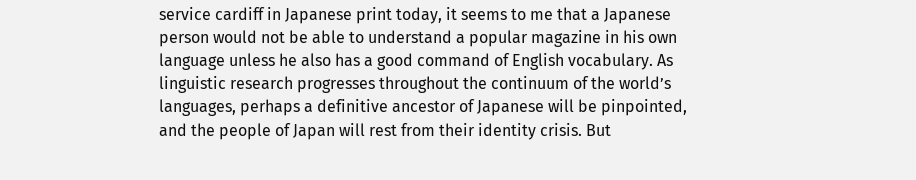service cardiff in Japanese print today, it seems to me that a Japanese person would not be able to understand a popular magazine in his own language unless he also has a good command of English vocabulary. As linguistic research progresses throughout the continuum of the world’s languages, perhaps a definitive ancestor of Japanese will be pinpointed, and the people of Japan will rest from their identity crisis. But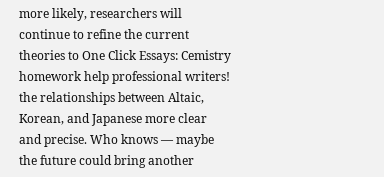more likely, researchers will continue to refine the current theories to One Click Essays: Cemistry homework help professional writers! the relationships between Altaic, Korean, and Japanese more clear and precise. Who knows — maybe the future could bring another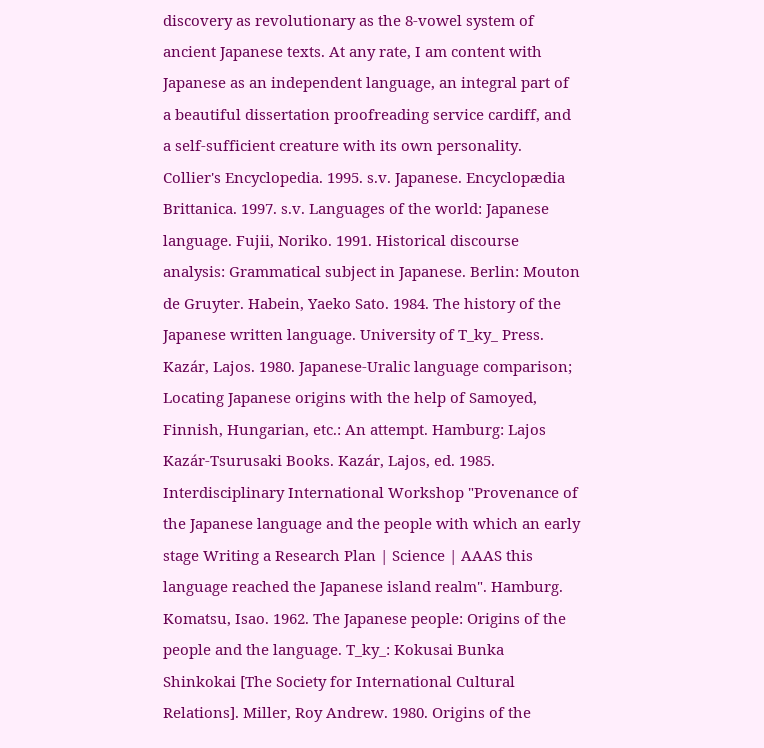discovery as revolutionary as the 8-vowel system of ancient Japanese texts. At any rate, I am content with Japanese as an independent language, an integral part of a beautiful dissertation proofreading service cardiff, and a self-sufficient creature with its own personality. Collier's Encyclopedia. 1995. s.v. Japanese. Encyclopædia Brittanica. 1997. s.v. Languages of the world: Japanese language. Fujii, Noriko. 1991. Historical discourse analysis: Grammatical subject in Japanese. Berlin: Mouton de Gruyter. Habein, Yaeko Sato. 1984. The history of the Japanese written language. University of T_ky_ Press. Kazár, Lajos. 1980. Japanese-Uralic language comparison; Locating Japanese origins with the help of Samoyed, Finnish, Hungarian, etc.: An attempt. Hamburg: Lajos Kazár-Tsurusaki Books. Kazár, Lajos, ed. 1985. Interdisciplinary International Workshop "Provenance of the Japanese language and the people with which an early stage Writing a Research Plan | Science | AAAS this language reached the Japanese island realm". Hamburg. Komatsu, Isao. 1962. The Japanese people: Origins of the people and the language. T_ky_: Kokusai Bunka Shinkokai [The Society for International Cultural Relations]. Miller, Roy Andrew. 1980. Origins of the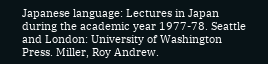Japanese language: Lectures in Japan during the academic year 1977-78. Seattle and London: University of Washington Press. Miller, Roy Andrew.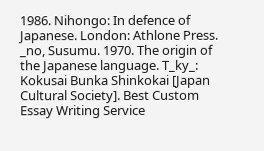1986. Nihongo: In defence of Japanese. London: Athlone Press. _no, Susumu. 1970. The origin of the Japanese language. T_ky_: Kokusai Bunka Shinkokai [Japan Cultural Society]. Best Custom Essay Writing Service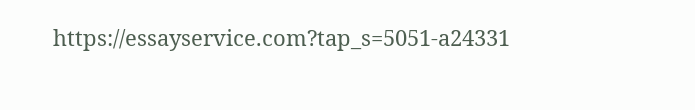https://essayservice.com?tap_s=5051-a24331